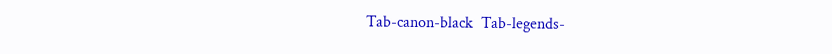Tab-canon-black  Tab-legends-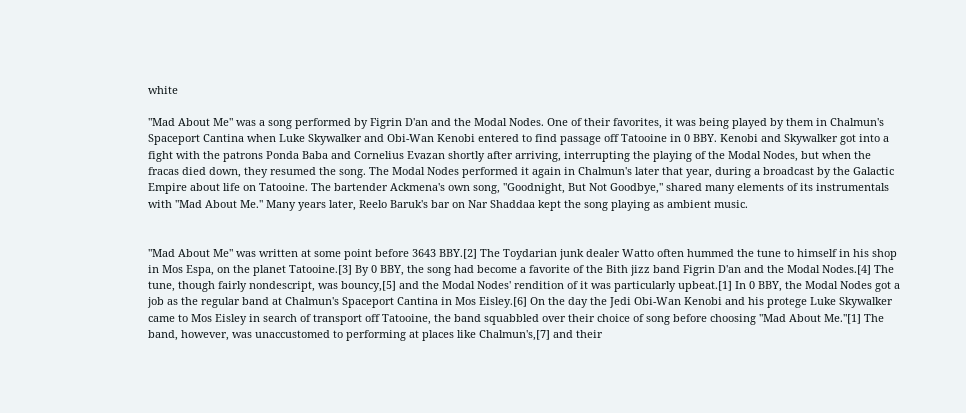white

"Mad About Me" was a song performed by Figrin D'an and the Modal Nodes. One of their favorites, it was being played by them in Chalmun's Spaceport Cantina when Luke Skywalker and Obi-Wan Kenobi entered to find passage off Tatooine in 0 BBY. Kenobi and Skywalker got into a fight with the patrons Ponda Baba and Cornelius Evazan shortly after arriving, interrupting the playing of the Modal Nodes, but when the fracas died down, they resumed the song. The Modal Nodes performed it again in Chalmun's later that year, during a broadcast by the Galactic Empire about life on Tatooine. The bartender Ackmena's own song, "Goodnight, But Not Goodbye," shared many elements of its instrumentals with "Mad About Me." Many years later, Reelo Baruk's bar on Nar Shaddaa kept the song playing as ambient music.


"Mad About Me" was written at some point before 3643 BBY.[2] The Toydarian junk dealer Watto often hummed the tune to himself in his shop in Mos Espa, on the planet Tatooine.[3] By 0 BBY, the song had become a favorite of the Bith jizz band Figrin D'an and the Modal Nodes.[4] The tune, though fairly nondescript, was bouncy,[5] and the Modal Nodes' rendition of it was particularly upbeat.[1] In 0 BBY, the Modal Nodes got a job as the regular band at Chalmun's Spaceport Cantina in Mos Eisley.[6] On the day the Jedi Obi-Wan Kenobi and his protege Luke Skywalker came to Mos Eisley in search of transport off Tatooine, the band squabbled over their choice of song before choosing "Mad About Me."[1] The band, however, was unaccustomed to performing at places like Chalmun's,[7] and their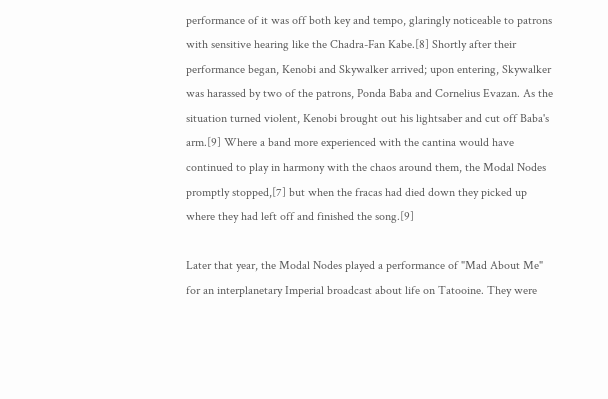performance of it was off both key and tempo, glaringly noticeable to patrons with sensitive hearing like the Chadra-Fan Kabe.[8] Shortly after their performance began, Kenobi and Skywalker arrived; upon entering, Skywalker was harassed by two of the patrons, Ponda Baba and Cornelius Evazan. As the situation turned violent, Kenobi brought out his lightsaber and cut off Baba's arm.[9] Where a band more experienced with the cantina would have continued to play in harmony with the chaos around them, the Modal Nodes promptly stopped,[7] but when the fracas had died down they picked up where they had left off and finished the song.[9]

Later that year, the Modal Nodes played a performance of "Mad About Me" for an interplanetary Imperial broadcast about life on Tatooine. They were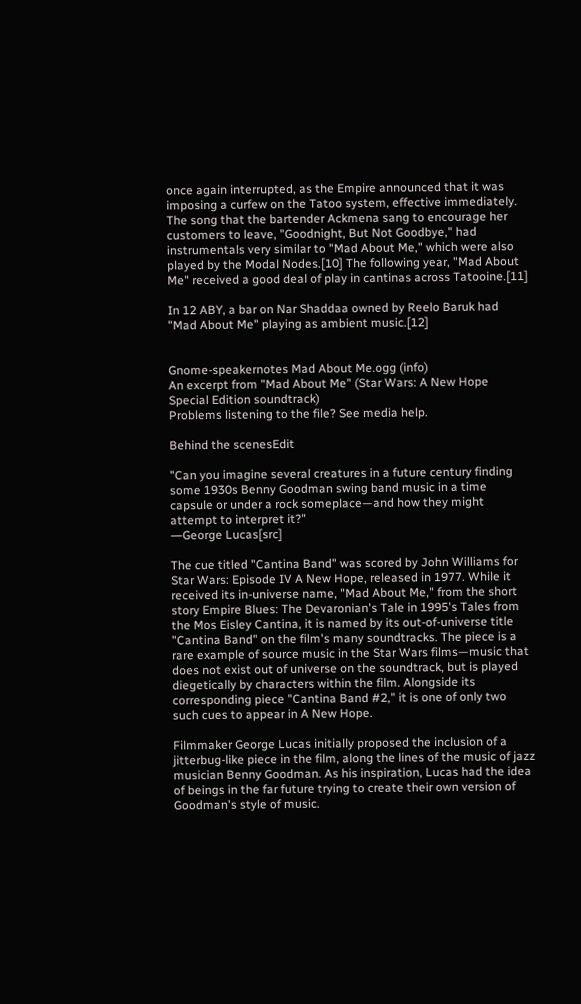once again interrupted, as the Empire announced that it was imposing a curfew on the Tatoo system, effective immediately. The song that the bartender Ackmena sang to encourage her customers to leave, "Goodnight, But Not Goodbye," had instrumentals very similar to "Mad About Me," which were also played by the Modal Nodes.[10] The following year, "Mad About Me" received a good deal of play in cantinas across Tatooine.[11]

In 12 ABY, a bar on Nar Shaddaa owned by Reelo Baruk had "Mad About Me" playing as ambient music.[12]


Gnome-speakernotes Mad About Me.ogg (info)
An excerpt from "Mad About Me" (Star Wars: A New Hope Special Edition soundtrack)
Problems listening to the file? See media help.

Behind the scenesEdit

"Can you imagine several creatures in a future century finding some 1930s Benny Goodman swing band music in a time capsule or under a rock someplace—and how they might attempt to interpret it?"
―George Lucas[src]

The cue titled "Cantina Band" was scored by John Williams for Star Wars: Episode IV A New Hope, released in 1977. While it received its in-universe name, "Mad About Me," from the short story Empire Blues: The Devaronian's Tale in 1995's Tales from the Mos Eisley Cantina, it is named by its out-of-universe title "Cantina Band" on the film's many soundtracks. The piece is a rare example of source music in the Star Wars films—music that does not exist out of universe on the soundtrack, but is played diegetically by characters within the film. Alongside its corresponding piece "Cantina Band #2," it is one of only two such cues to appear in A New Hope.

Filmmaker George Lucas initially proposed the inclusion of a jitterbug-like piece in the film, along the lines of the music of jazz musician Benny Goodman. As his inspiration, Lucas had the idea of beings in the far future trying to create their own version of Goodman's style of music.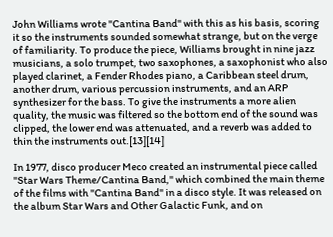John Williams wrote "Cantina Band" with this as his basis, scoring it so the instruments sounded somewhat strange, but on the verge of familiarity. To produce the piece, Williams brought in nine jazz musicians, a solo trumpet, two saxophones, a saxophonist who also played clarinet, a Fender Rhodes piano, a Caribbean steel drum, another drum, various percussion instruments, and an ARP synthesizer for the bass. To give the instruments a more alien quality, the music was filtered so the bottom end of the sound was clipped, the lower end was attenuated, and a reverb was added to thin the instruments out.[13][14]

In 1977, disco producer Meco created an instrumental piece called "Star Wars Theme/Cantina Band," which combined the main theme of the films with "Cantina Band" in a disco style. It was released on the album Star Wars and Other Galactic Funk, and on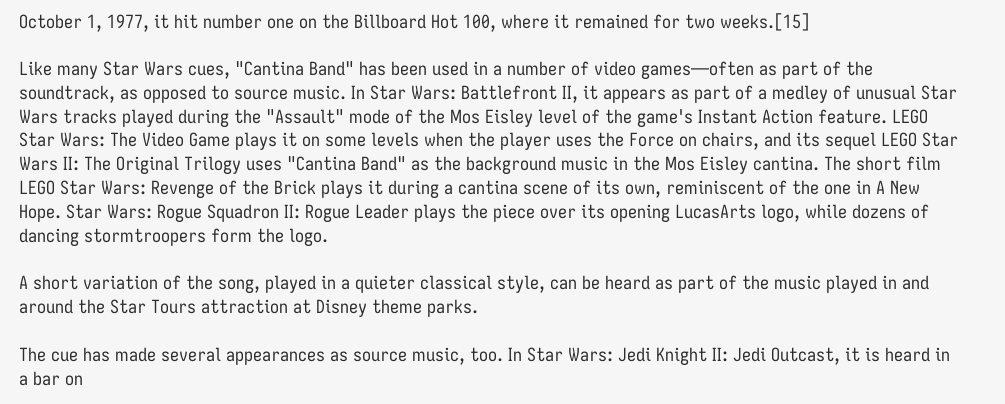October 1, 1977, it hit number one on the Billboard Hot 100, where it remained for two weeks.[15]

Like many Star Wars cues, "Cantina Band" has been used in a number of video games—often as part of the soundtrack, as opposed to source music. In Star Wars: Battlefront II, it appears as part of a medley of unusual Star Wars tracks played during the "Assault" mode of the Mos Eisley level of the game's Instant Action feature. LEGO Star Wars: The Video Game plays it on some levels when the player uses the Force on chairs, and its sequel LEGO Star Wars II: The Original Trilogy uses "Cantina Band" as the background music in the Mos Eisley cantina. The short film LEGO Star Wars: Revenge of the Brick plays it during a cantina scene of its own, reminiscent of the one in A New Hope. Star Wars: Rogue Squadron II: Rogue Leader plays the piece over its opening LucasArts logo, while dozens of dancing stormtroopers form the logo.

A short variation of the song, played in a quieter classical style, can be heard as part of the music played in and around the Star Tours attraction at Disney theme parks.

The cue has made several appearances as source music, too. In Star Wars: Jedi Knight II: Jedi Outcast, it is heard in a bar on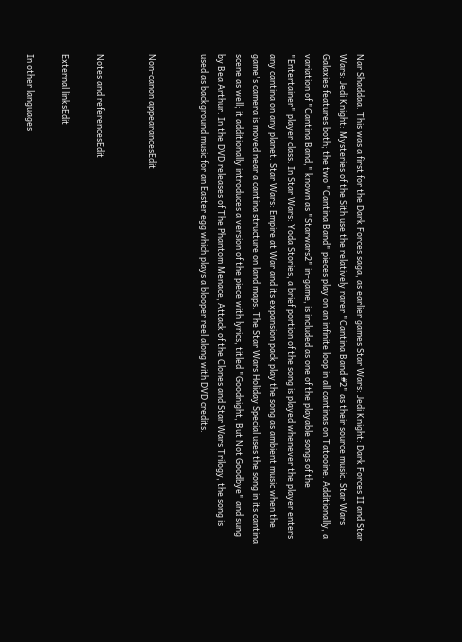Nar Shaddaa. This was a first for the Dark Forces saga, as earlier games Star Wars: Jedi Knight: Dark Forces II and Star Wars: Jedi Knight: Mysteries of the Sith use the relatively rarer "Cantina Band #2" as their source music. Star Wars Galaxies features both; the two "Cantina Band" pieces play on an infinite loop in all cantinas on Tatooine. Additionally, a variation of "Cantina Band," known as "Starwars2" in-game, is included as one of the playable songs of the "Entertainer" player class. In Star Wars: Yoda Stories, a brief portion of the song is played whenever the player enters any cantina on any planet. Star Wars: Empire at War and its expansion pack play the song as ambient music when the game's camera is moved near a cantina structure on land maps. The Star Wars Holiday Special uses the song in its cantina scene as well; it additionally introduces a version of the piece with lyrics, titled "Goodnight, But Not Goodbye" and sung by Bea Arthur. In the DVD releases of The Phantom Menace, Attack of the Clones and Star Wars Trilogy, the song is used as background music for an Easter egg which plays a blooper reel along with DVD credits.


Non-canon appearancesEdit


Notes and referencesEdit

External linksEdit

In other languages